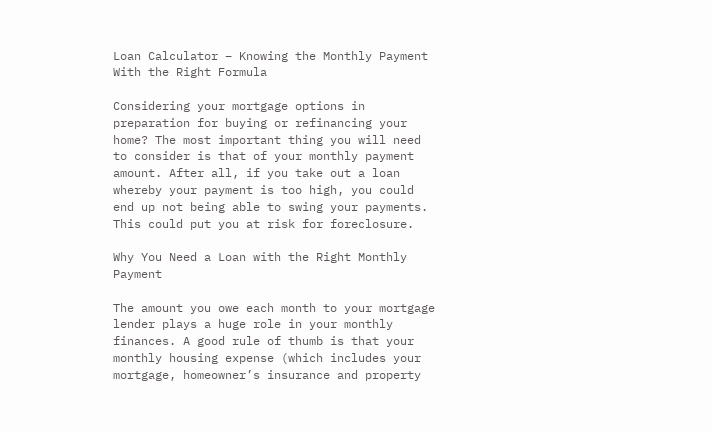Loan Calculator – Knowing the Monthly Payment With the Right Formula

Considering your mortgage options in preparation for buying or refinancing your home? The most important thing you will need to consider is that of your monthly payment amount. After all, if you take out a loan whereby your payment is too high, you could end up not being able to swing your payments. This could put you at risk for foreclosure.

Why You Need a Loan with the Right Monthly Payment

The amount you owe each month to your mortgage lender plays a huge role in your monthly finances. A good rule of thumb is that your monthly housing expense (which includes your mortgage, homeowner’s insurance and property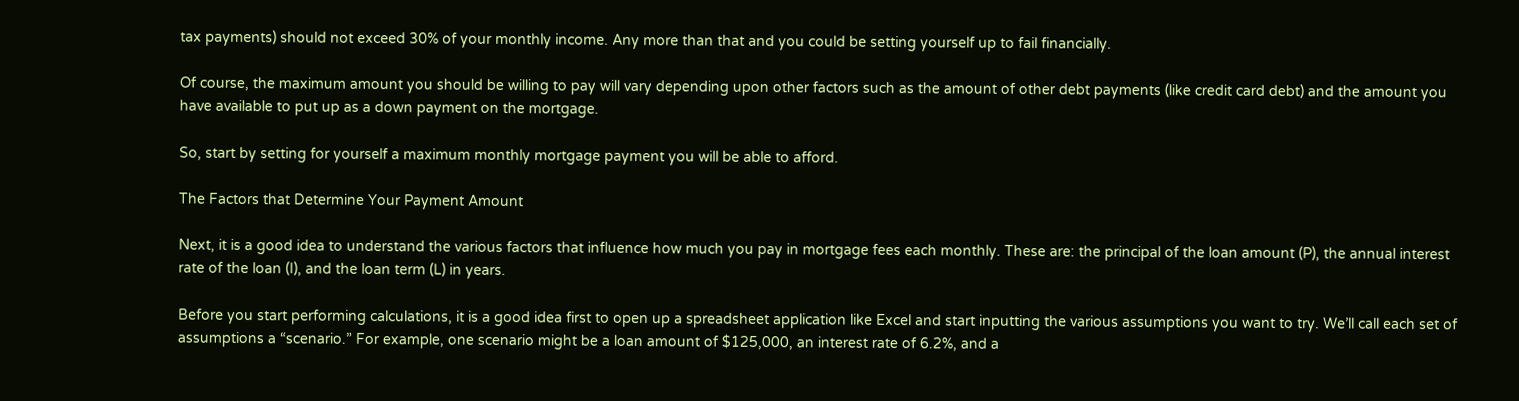tax payments) should not exceed 30% of your monthly income. Any more than that and you could be setting yourself up to fail financially.

Of course, the maximum amount you should be willing to pay will vary depending upon other factors such as the amount of other debt payments (like credit card debt) and the amount you have available to put up as a down payment on the mortgage.

So, start by setting for yourself a maximum monthly mortgage payment you will be able to afford.

The Factors that Determine Your Payment Amount

Next, it is a good idea to understand the various factors that influence how much you pay in mortgage fees each monthly. These are: the principal of the loan amount (P), the annual interest rate of the loan (I), and the loan term (L) in years.

Before you start performing calculations, it is a good idea first to open up a spreadsheet application like Excel and start inputting the various assumptions you want to try. We’ll call each set of assumptions a “scenario.” For example, one scenario might be a loan amount of $125,000, an interest rate of 6.2%, and a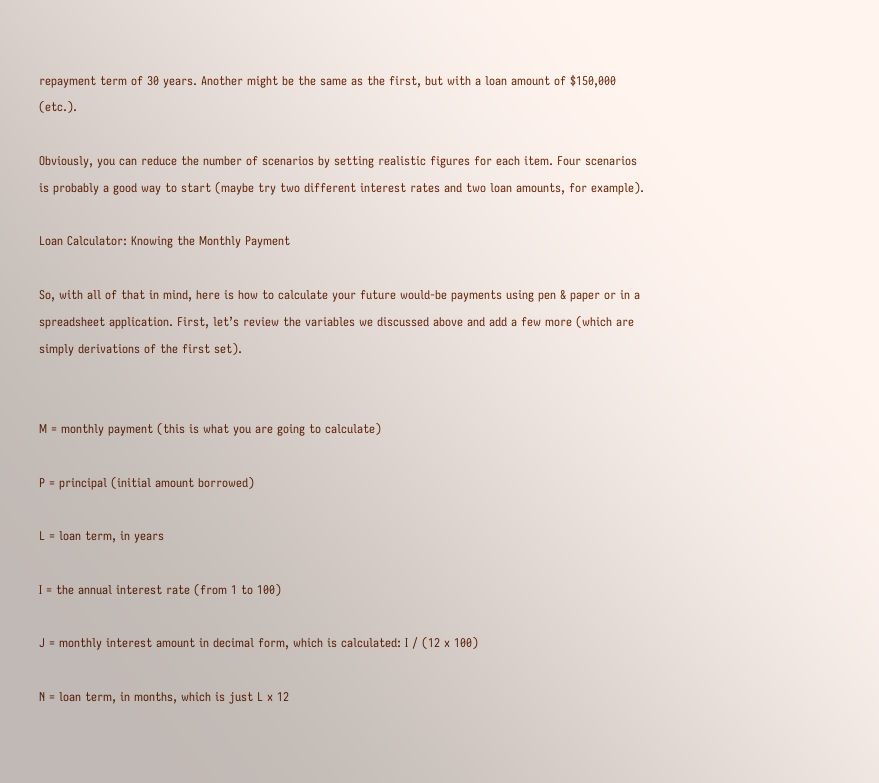repayment term of 30 years. Another might be the same as the first, but with a loan amount of $150,000 (etc.).

Obviously, you can reduce the number of scenarios by setting realistic figures for each item. Four scenarios is probably a good way to start (maybe try two different interest rates and two loan amounts, for example).

Loan Calculator: Knowing the Monthly Payment

So, with all of that in mind, here is how to calculate your future would-be payments using pen & paper or in a spreadsheet application. First, let’s review the variables we discussed above and add a few more (which are simply derivations of the first set).


M = monthly payment (this is what you are going to calculate)

P = principal (initial amount borrowed)

L = loan term, in years

I = the annual interest rate (from 1 to 100)

J = monthly interest amount in decimal form, which is calculated: I / (12 x 100)

N = loan term, in months, which is just L x 12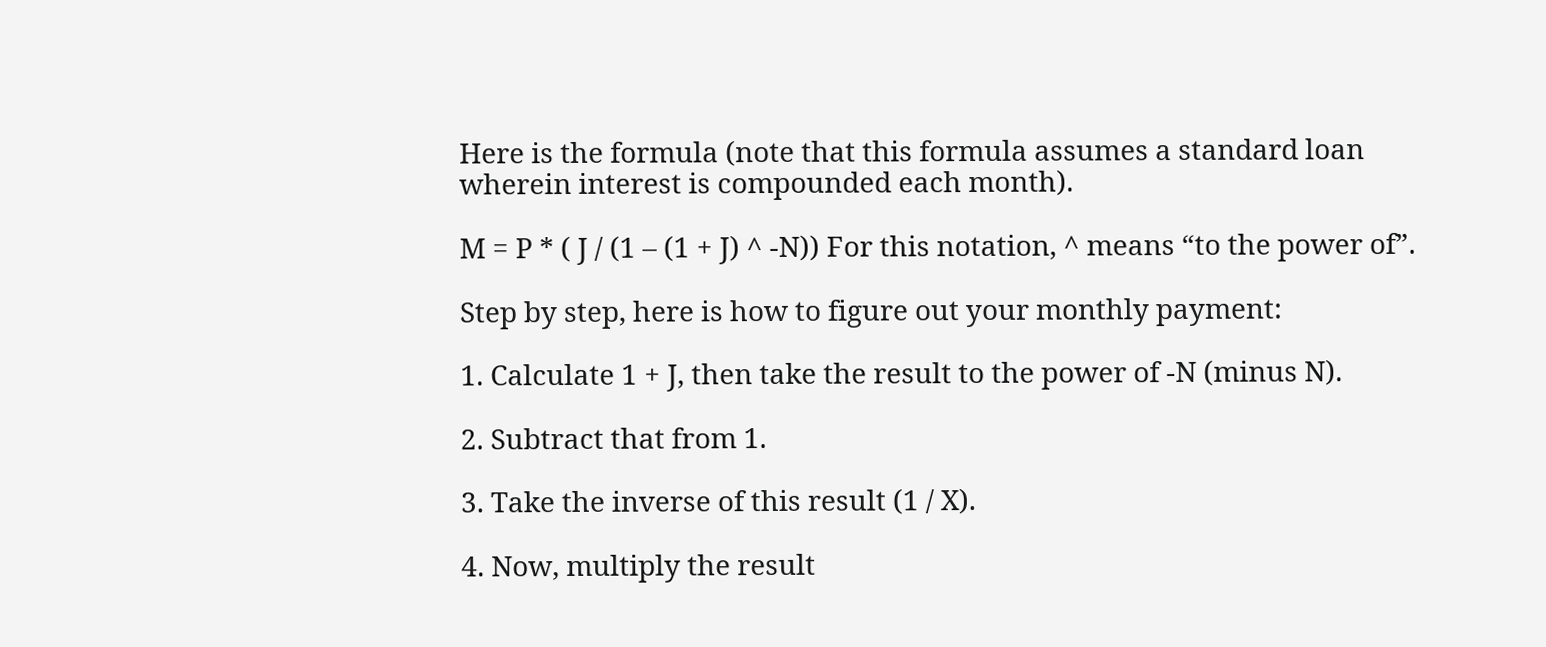Here is the formula (note that this formula assumes a standard loan wherein interest is compounded each month).

M = P * ( J / (1 – (1 + J) ^ -N)) For this notation, ^ means “to the power of”.

Step by step, here is how to figure out your monthly payment:

1. Calculate 1 + J, then take the result to the power of -N (minus N).

2. Subtract that from 1.

3. Take the inverse of this result (1 / X).

4. Now, multiply the result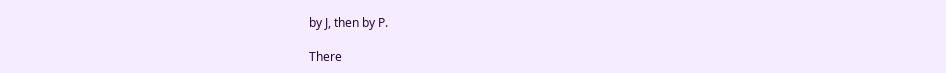by J, then by P.

There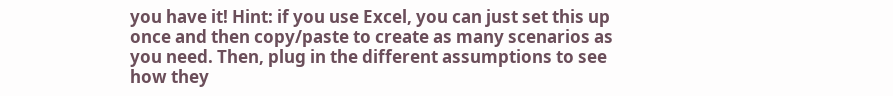you have it! Hint: if you use Excel, you can just set this up once and then copy/paste to create as many scenarios as you need. Then, plug in the different assumptions to see how they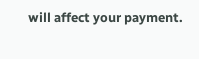will affect your payment.